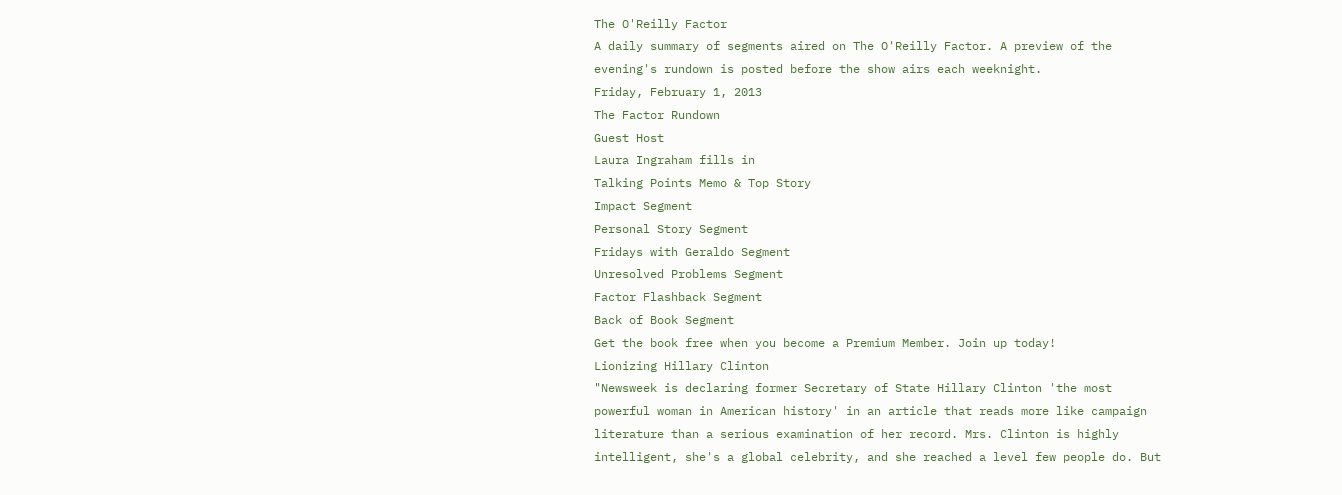The O'Reilly Factor
A daily summary of segments aired on The O'Reilly Factor. A preview of the evening's rundown is posted before the show airs each weeknight.
Friday, February 1, 2013
The Factor Rundown
Guest Host
Laura Ingraham fills in
Talking Points Memo & Top Story
Impact Segment
Personal Story Segment
Fridays with Geraldo Segment
Unresolved Problems Segment
Factor Flashback Segment
Back of Book Segment
Get the book free when you become a Premium Member. Join up today!
Lionizing Hillary Clinton
"Newsweek is declaring former Secretary of State Hillary Clinton 'the most powerful woman in American history' in an article that reads more like campaign literature than a serious examination of her record. Mrs. Clinton is highly intelligent, she's a global celebrity, and she reached a level few people do. But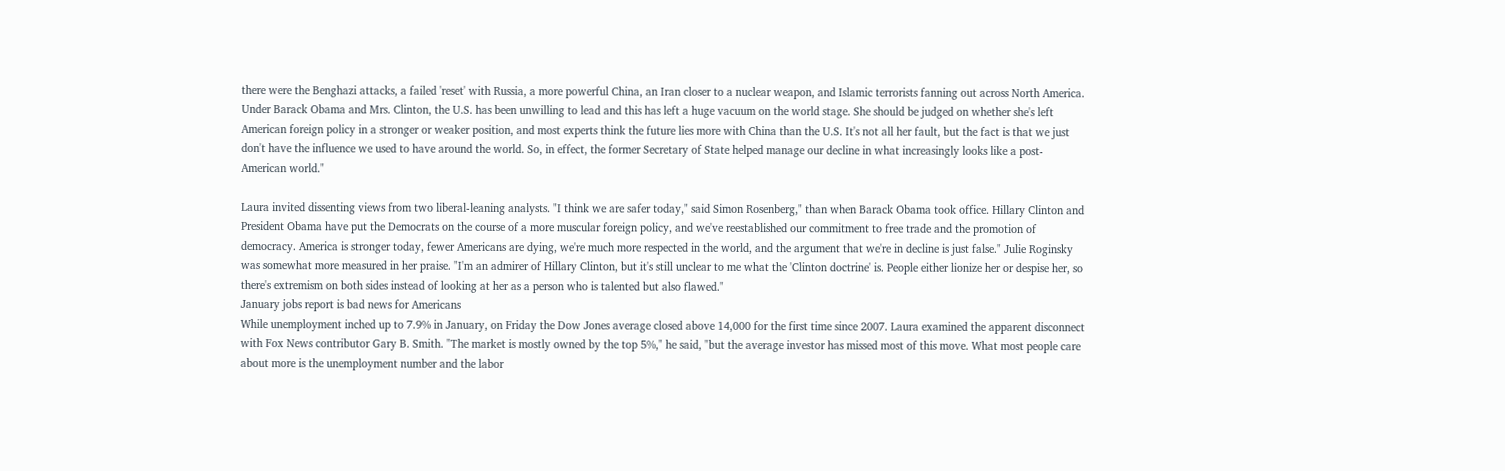there were the Benghazi attacks, a failed 'reset' with Russia, a more powerful China, an Iran closer to a nuclear weapon, and Islamic terrorists fanning out across North America. Under Barack Obama and Mrs. Clinton, the U.S. has been unwilling to lead and this has left a huge vacuum on the world stage. She should be judged on whether she's left American foreign policy in a stronger or weaker position, and most experts think the future lies more with China than the U.S. It's not all her fault, but the fact is that we just don't have the influence we used to have around the world. So, in effect, the former Secretary of State helped manage our decline in what increasingly looks like a post-American world."

Laura invited dissenting views from two liberal-leaning analysts. "I think we are safer today," said Simon Rosenberg," than when Barack Obama took office. Hillary Clinton and President Obama have put the Democrats on the course of a more muscular foreign policy, and we've reestablished our commitment to free trade and the promotion of democracy. America is stronger today, fewer Americans are dying, we're much more respected in the world, and the argument that we're in decline is just false." Julie Roginsky was somewhat more measured in her praise. "I'm an admirer of Hillary Clinton, but it's still unclear to me what the 'Clinton doctrine' is. People either lionize her or despise her, so there's extremism on both sides instead of looking at her as a person who is talented but also flawed."
January jobs report is bad news for Americans
While unemployment inched up to 7.9% in January, on Friday the Dow Jones average closed above 14,000 for the first time since 2007. Laura examined the apparent disconnect with Fox News contributor Gary B. Smith. "The market is mostly owned by the top 5%," he said, "but the average investor has missed most of this move. What most people care about more is the unemployment number and the labor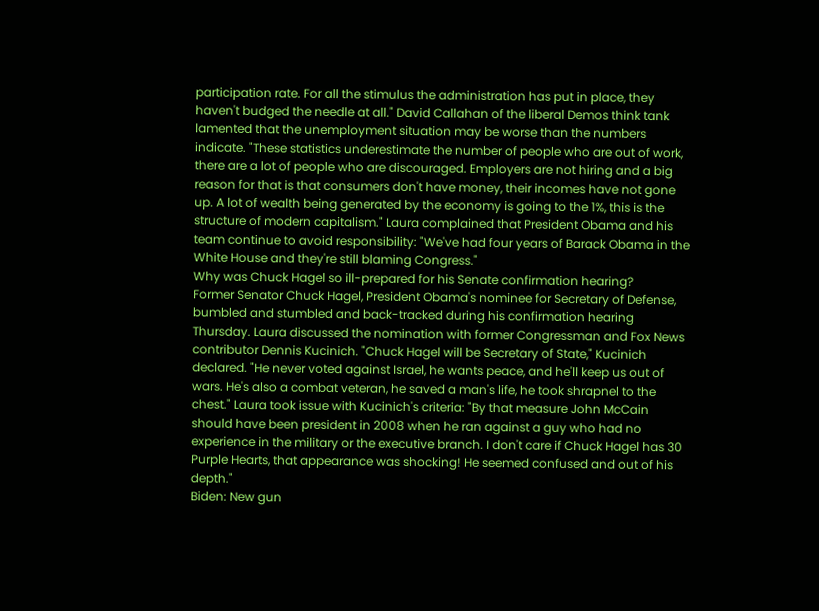participation rate. For all the stimulus the administration has put in place, they haven't budged the needle at all." David Callahan of the liberal Demos think tank lamented that the unemployment situation may be worse than the numbers indicate. "These statistics underestimate the number of people who are out of work, there are a lot of people who are discouraged. Employers are not hiring and a big reason for that is that consumers don't have money, their incomes have not gone up. A lot of wealth being generated by the economy is going to the 1%, this is the structure of modern capitalism." Laura complained that President Obama and his team continue to avoid responsibility: "We've had four years of Barack Obama in the White House and they're still blaming Congress."
Why was Chuck Hagel so ill-prepared for his Senate confirmation hearing?
Former Senator Chuck Hagel, President Obama's nominee for Secretary of Defense, bumbled and stumbled and back-tracked during his confirmation hearing Thursday. Laura discussed the nomination with former Congressman and Fox News contributor Dennis Kucinich. "Chuck Hagel will be Secretary of State," Kucinich declared. "He never voted against Israel, he wants peace, and he'll keep us out of wars. He's also a combat veteran, he saved a man's life, he took shrapnel to the chest." Laura took issue with Kucinich's criteria: "By that measure John McCain should have been president in 2008 when he ran against a guy who had no experience in the military or the executive branch. I don't care if Chuck Hagel has 30 Purple Hearts, that appearance was shocking! He seemed confused and out of his depth."
Biden: New gun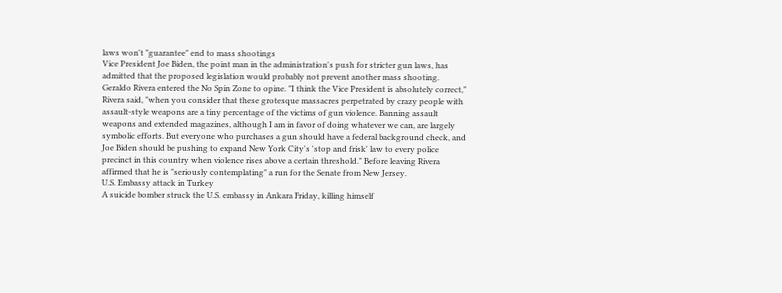laws won't "guarantee" end to mass shootings
Vice President Joe Biden, the point man in the administration's push for stricter gun laws, has admitted that the proposed legislation would probably not prevent another mass shooting. Geraldo Rivera entered the No Spin Zone to opine. "I think the Vice President is absolutely correct," Rivera said, "when you consider that these grotesque massacres perpetrated by crazy people with assault-style weapons are a tiny percentage of the victims of gun violence. Banning assault weapons and extended magazines, although I am in favor of doing whatever we can, are largely symbolic efforts. But everyone who purchases a gun should have a federal background check, and Joe Biden should be pushing to expand New York City's 'stop and frisk' law to every police precinct in this country when violence rises above a certain threshold." Before leaving Rivera affirmed that he is "seriously contemplating" a run for the Senate from New Jersey.
U.S. Embassy attack in Turkey
A suicide bomber struck the U.S. embassy in Ankara Friday, killing himself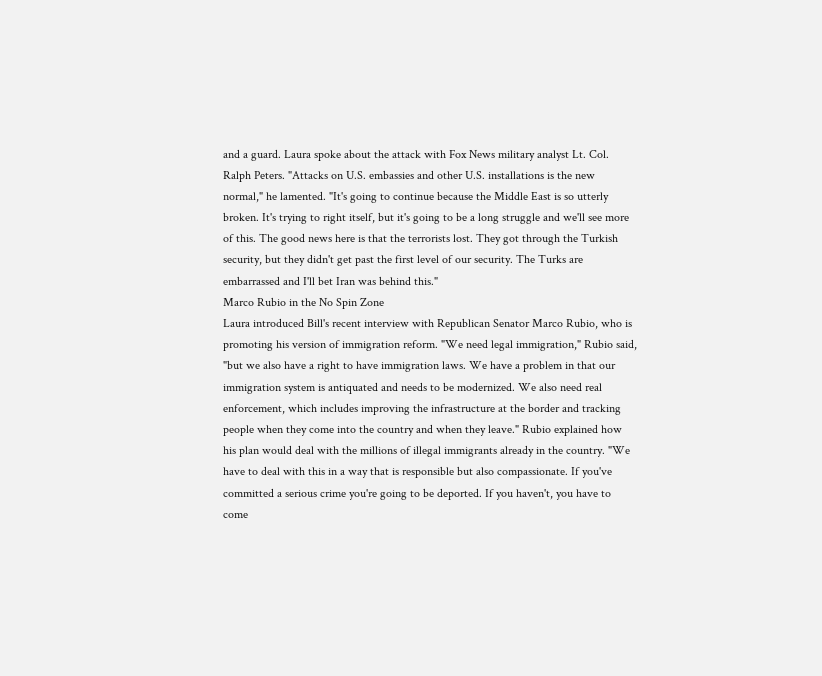and a guard. Laura spoke about the attack with Fox News military analyst Lt. Col. Ralph Peters. "Attacks on U.S. embassies and other U.S. installations is the new normal," he lamented. "It's going to continue because the Middle East is so utterly broken. It's trying to right itself, but it's going to be a long struggle and we'll see more of this. The good news here is that the terrorists lost. They got through the Turkish security, but they didn't get past the first level of our security. The Turks are embarrassed and I'll bet Iran was behind this."
Marco Rubio in the No Spin Zone
Laura introduced Bill's recent interview with Republican Senator Marco Rubio, who is promoting his version of immigration reform. "We need legal immigration," Rubio said, "but we also have a right to have immigration laws. We have a problem in that our immigration system is antiquated and needs to be modernized. We also need real enforcement, which includes improving the infrastructure at the border and tracking people when they come into the country and when they leave." Rubio explained how his plan would deal with the millions of illegal immigrants already in the country. "We have to deal with this in a way that is responsible but also compassionate. If you've committed a serious crime you're going to be deported. If you haven't, you have to come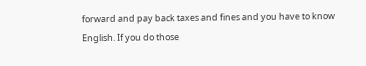forward and pay back taxes and fines and you have to know English. If you do those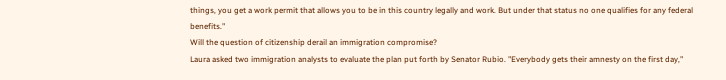things, you get a work permit that allows you to be in this country legally and work. But under that status no one qualifies for any federal benefits."
Will the question of citizenship derail an immigration compromise?
Laura asked two immigration analysts to evaluate the plan put forth by Senator Rubio. "Everybody gets their amnesty on the first day,"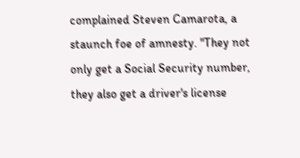complained Steven Camarota, a staunch foe of amnesty. "They not only get a Social Security number, they also get a driver's license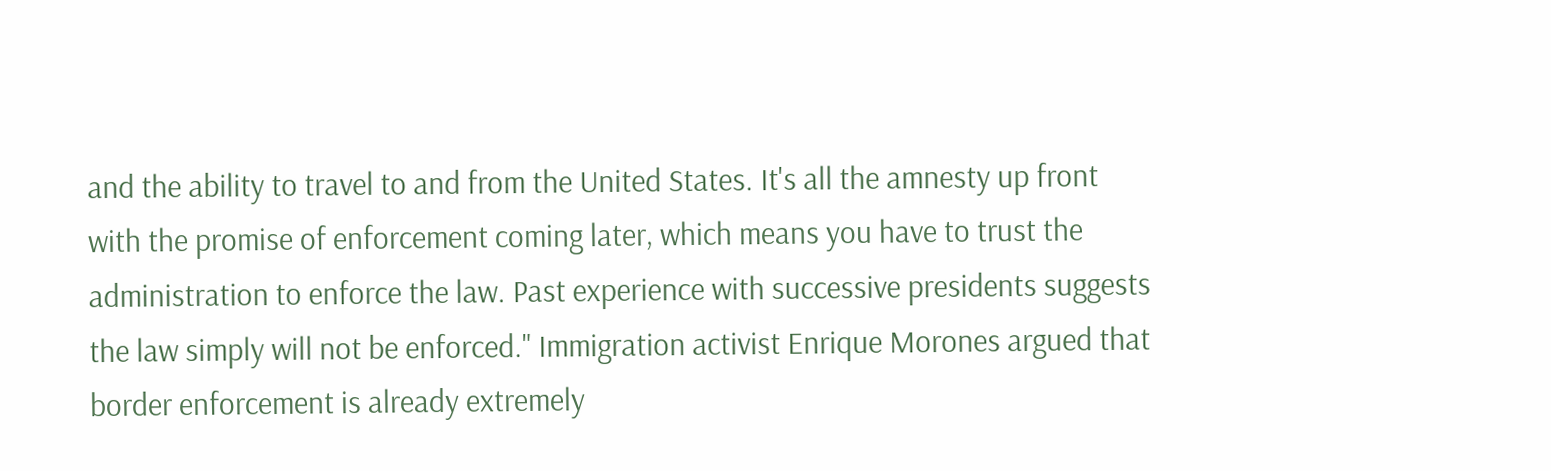and the ability to travel to and from the United States. It's all the amnesty up front with the promise of enforcement coming later, which means you have to trust the administration to enforce the law. Past experience with successive presidents suggests the law simply will not be enforced." Immigration activist Enrique Morones argued that border enforcement is already extremely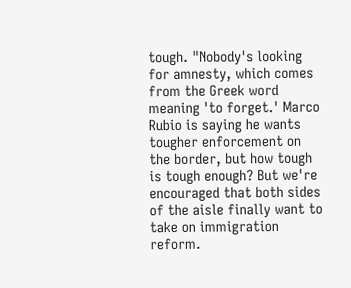tough. "Nobody's looking for amnesty, which comes from the Greek word meaning 'to forget.' Marco Rubio is saying he wants tougher enforcement on the border, but how tough is tough enough? But we're encouraged that both sides of the aisle finally want to take on immigration reform.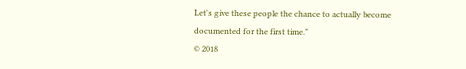Let's give these people the chance to actually become documented for the first time."
© 2018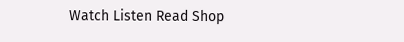Watch Listen Read Shop